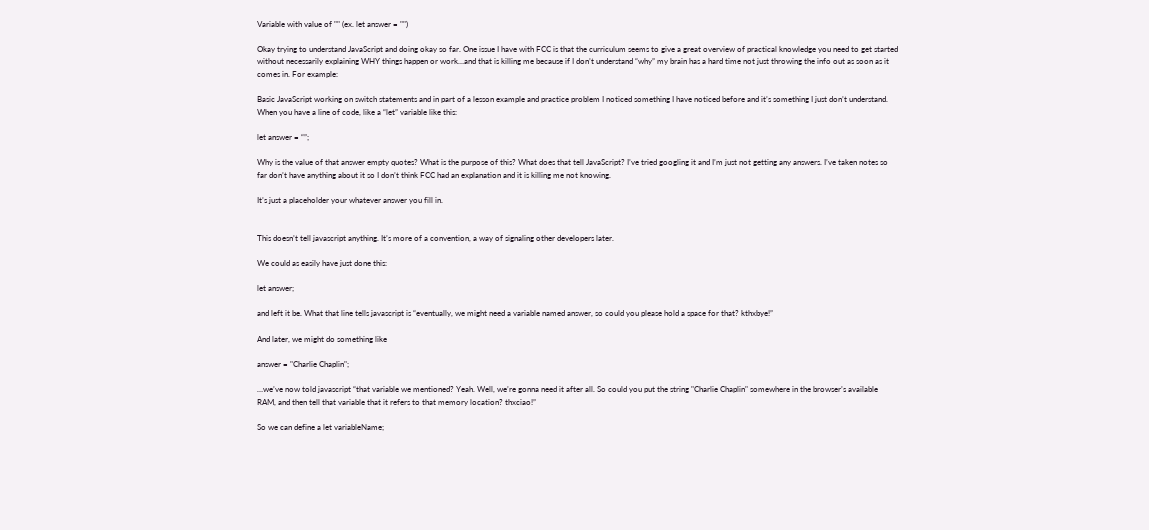Variable with value of "" (ex. let answer = "")

Okay trying to understand JavaScript and doing okay so far. One issue I have with FCC is that the curriculum seems to give a great overview of practical knowledge you need to get started without necessarily explaining WHY things happen or work…and that is killing me because if I don’t understand “why” my brain has a hard time not just throwing the info out as soon as it comes in. For example:

Basic JavaScript working on switch statements and in part of a lesson example and practice problem I noticed something I have noticed before and it’s something I just don’t understand. When you have a line of code, like a “let” variable like this:

let answer = “”;

Why is the value of that answer empty quotes? What is the purpose of this? What does that tell JavaScript? I’ve tried googling it and I’m just not getting any answers. I’ve taken notes so far don’t have anything about it so I don’t think FCC had an explanation and it is killing me not knowing.

It’s just a placeholder your whatever answer you fill in.


This doesn’t tell javascript anything. It’s more of a convention, a way of signaling other developers later.

We could as easily have just done this:

let answer;

and left it be. What that line tells javascript is “eventually, we might need a variable named answer, so could you please hold a space for that? kthxbye!”

And later, we might do something like

answer = "Charlie Chaplin";

…we’ve now told javascript “that variable we mentioned? Yeah. Well, we’re gonna need it after all. So could you put the string "Charlie Chaplin" somewhere in the browser’s available RAM, and then tell that variable that it refers to that memory location? thxciao!”

So we can define a let variableName;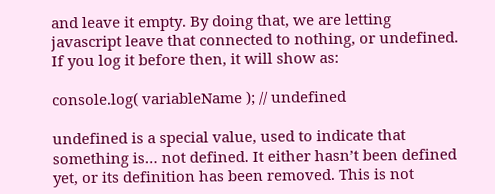and leave it empty. By doing that, we are letting javascript leave that connected to nothing, or undefined. If you log it before then, it will show as:

console.log( variableName ); // undefined

undefined is a special value, used to indicate that something is… not defined. It either hasn’t been defined yet, or its definition has been removed. This is not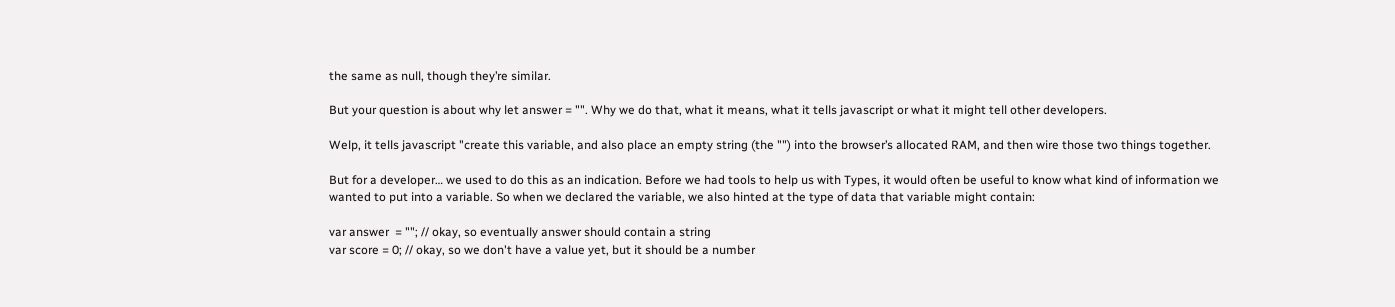the same as null, though they’re similar.

But your question is about why let answer = "". Why we do that, what it means, what it tells javascript or what it might tell other developers.

Welp, it tells javascript "create this variable, and also place an empty string (the "") into the browser’s allocated RAM, and then wire those two things together.

But for a developer… we used to do this as an indication. Before we had tools to help us with Types, it would often be useful to know what kind of information we wanted to put into a variable. So when we declared the variable, we also hinted at the type of data that variable might contain:

var answer  = ""; // okay, so eventually answer should contain a string
var score = 0; // okay, so we don't have a value yet, but it should be a number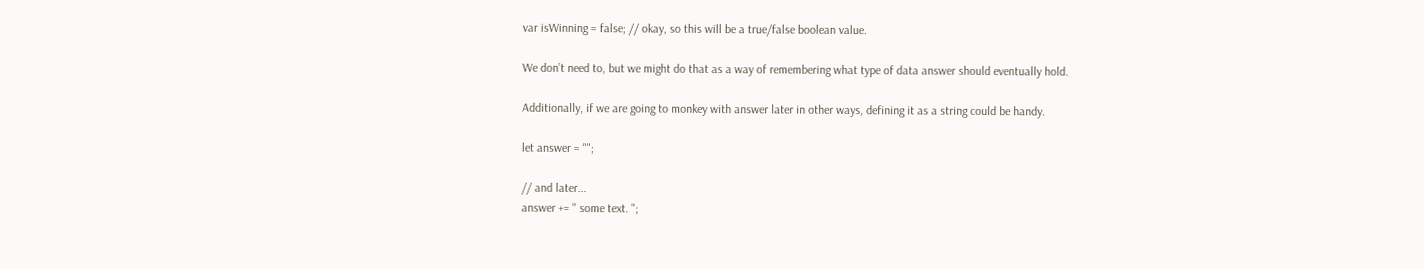var isWinning = false; // okay, so this will be a true/false boolean value.

We don’t need to, but we might do that as a way of remembering what type of data answer should eventually hold.

Additionally, if we are going to monkey with answer later in other ways, defining it as a string could be handy.

let answer = "";

// and later...
answer += " some text. ";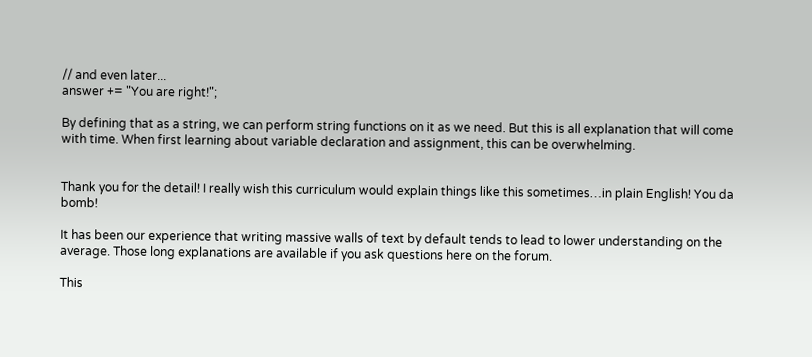// and even later...
answer += "You are right!";

By defining that as a string, we can perform string functions on it as we need. But this is all explanation that will come with time. When first learning about variable declaration and assignment, this can be overwhelming.


Thank you for the detail! I really wish this curriculum would explain things like this sometimes…in plain English! You da bomb!

It has been our experience that writing massive walls of text by default tends to lead to lower understanding on the average. Those long explanations are available if you ask questions here on the forum.

This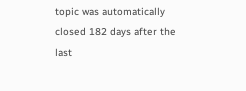topic was automatically closed 182 days after the last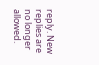reply. New replies are no longer allowed.